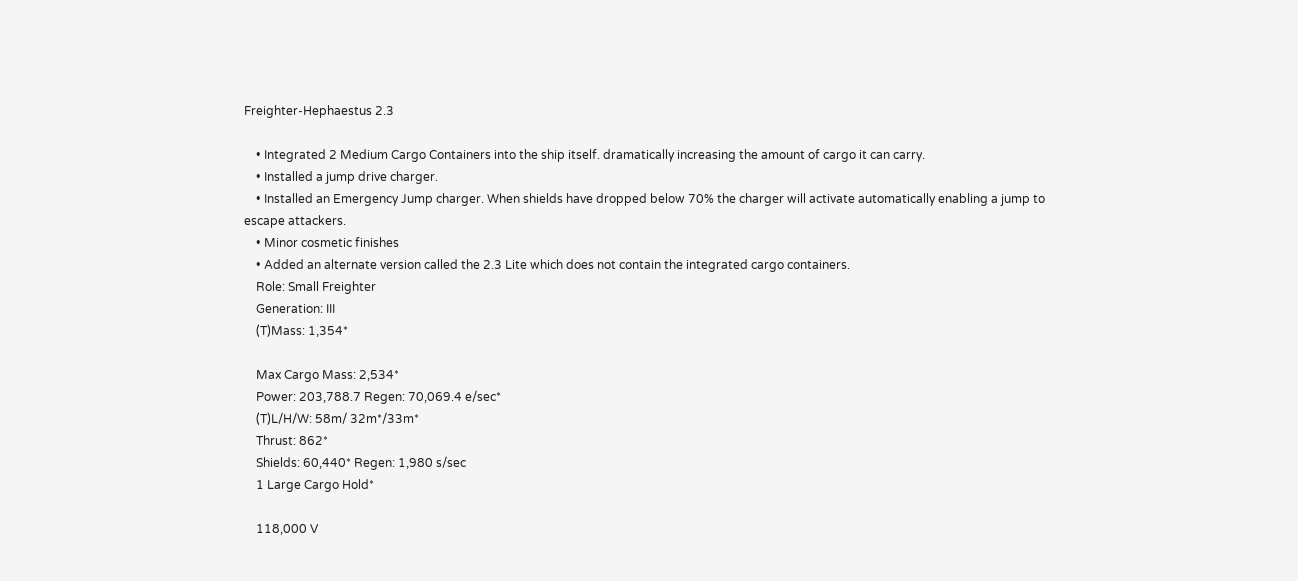Freighter-Hephaestus 2.3

    • Integrated 2 Medium Cargo Containers into the ship itself. dramatically increasing the amount of cargo it can carry.
    • Installed a jump drive charger.
    • Installed an Emergency Jump charger. When shields have dropped below 70% the charger will activate automatically enabling a jump to escape attackers.
    • Minor cosmetic finishes
    • Added an alternate version called the 2.3 Lite which does not contain the integrated cargo containers.
    Role: Small Freighter
    Generation: III
    (T)Mass: 1,354*

    Max Cargo Mass: 2,534*
    Power: 203,788.7 Regen: 70,069.4 e/sec*
    (T)L/H/W: 58m/ 32m*/33m*
    Thrust: 862*
    Shields: 60,440* Regen: 1,980 s/sec
    1 Large Cargo Hold*

    118,000 V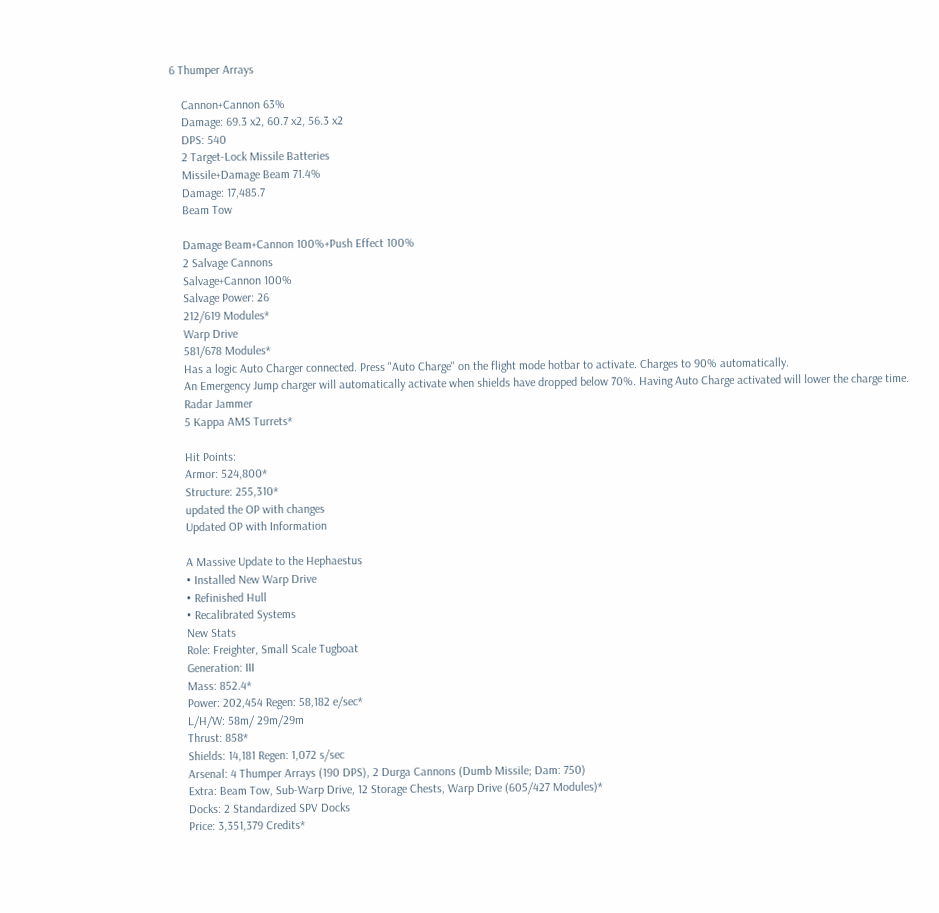6 Thumper Arrays

    Cannon+Cannon 63%
    Damage: 69.3 x2, 60.7 x2, 56.3 x2
    DPS: 540
    2 Target-Lock Missile Batteries
    Missile+Damage Beam 71.4%
    Damage: 17,485.7
    Beam Tow

    Damage Beam+Cannon 100%+Push Effect 100%
    2 Salvage Cannons
    Salvage+Cannon 100%
    Salvage Power: 26
    212/619 Modules*
    Warp Drive
    581/678 Modules*
    Has a logic Auto Charger connected. Press "Auto Charge" on the flight mode hotbar to activate. Charges to 90% automatically.
    An Emergency Jump charger will automatically activate when shields have dropped below 70%. Having Auto Charge activated will lower the charge time.
    Radar Jammer
    5 Kappa AMS Turrets*

    Hit Points:
    Armor: 524,800*
    Structure: 255,310*
    updated the OP with changes
    Updated OP with Information

    A Massive Update to the Hephaestus
    • Installed New Warp Drive
    • Refinished Hull
    • Recalibrated Systems
    New Stats
    Role: Freighter, Small Scale Tugboat
    Generation: III
    Mass: 852.4*
    Power: 202,454 Regen: 58,182 e/sec*
    L/H/W: 58m/ 29m/29m
    Thrust: 858*
    Shields: 14,181 Regen: 1,072 s/sec
    Arsenal: 4 Thumper Arrays (190 DPS), 2 Durga Cannons (Dumb Missile; Dam: 750)
    Extra: Beam Tow, Sub-Warp Drive, 12 Storage Chests, Warp Drive (605/427 Modules)*
    Docks: 2 Standardized SPV Docks
    Price: 3,351,379 Credits*